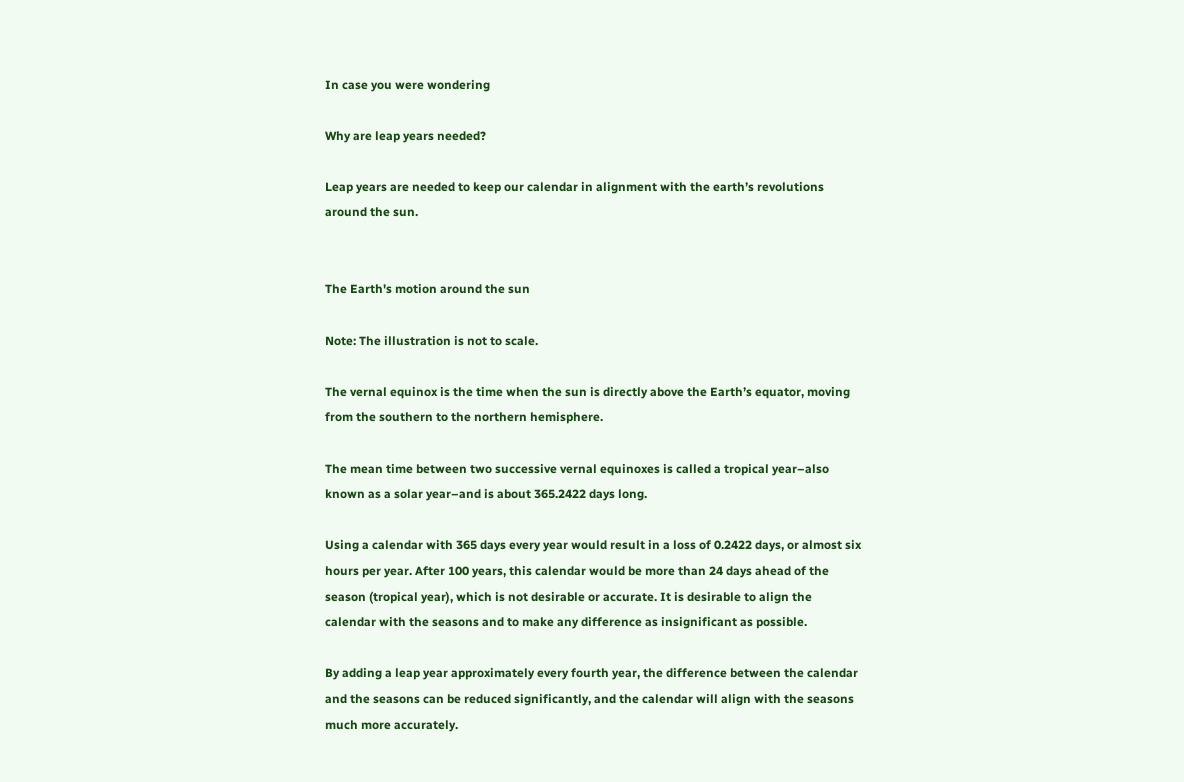In case you were wondering

Why are leap years needed?

Leap years are needed to keep our calendar in alignment with the earth’s revolutions around the sun.


The Earth's motion around the sun

Note: The illustration is not to scale.

The vernal equinox is the time when the sun is directly above the Earth’s equator, moving from the southern to the northern hemisphere.

The mean time between two successive vernal equinoxes is called a tropical year–also known as a solar year–and is about 365.2422 days long.

Using a calendar with 365 days every year would result in a loss of 0.2422 days, or almost six hours per year. After 100 years, this calendar would be more than 24 days ahead of the season (tropical year), which is not desirable or accurate. It is desirable to align the calendar with the seasons and to make any difference as insignificant as possible.

By adding a leap year approximately every fourth year, the difference between the calendar and the seasons can be reduced significantly, and the calendar will align with the seasons much more accurately.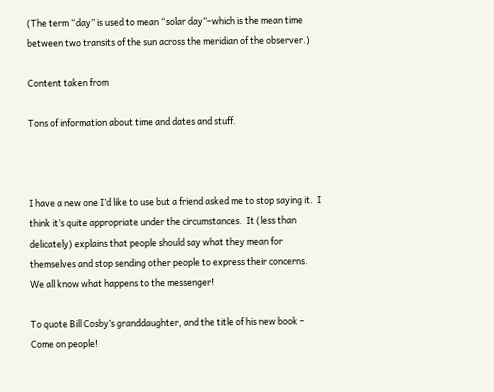(The term “day” is used to mean “solar day”–which is the mean time between two transits of the sun across the meridian of the observer.)

Content taken from

Tons of information about time and dates and stuff.



I have a new one I’d like to use but a friend asked me to stop saying it.  I think it’s quite appropriate under the circumstances.  It (less than delicately) explains that people should say what they mean for themselves and stop sending other people to express their concerns.  We all know what happens to the messenger!

To quote Bill Cosby’s granddaughter, and the title of his new book – Come on people!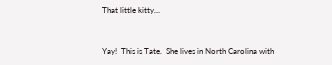That little kitty…


Yay!  This is Tate.  She lives in North Carolina with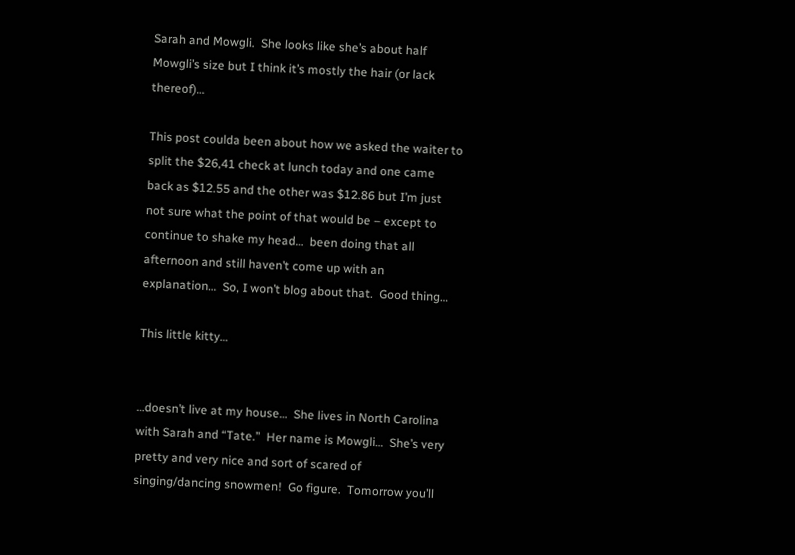Sarah and Mowgli.  She looks like she’s about half Mowgli’s size but I think it’s mostly the hair (or lack thereof)…

This post coulda been about how we asked the waiter to split the $26,41 check at lunch today and one came back as $12.55 and the other was $12.86 but I’m just not sure what the point of that would be – except to continue to shake my head…  been doing that all afternoon and still haven’t come up with an explanation…  So, I won’t blog about that.  Good thing…

This little kitty…


…doesn’t live at my house…  She lives in North Carolina with Sarah and “Tate.”  Her name is Mowgli…  She’s very pretty and very nice and sort of scared of singing/dancing snowmen!  Go figure.  Tomorrow you’ll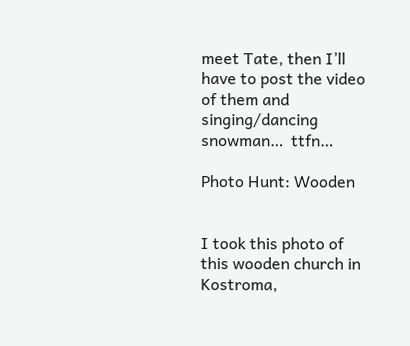meet Tate, then I’ll have to post the video of them and singing/dancing snowman…  ttfn…

Photo Hunt: Wooden


I took this photo of this wooden church in Kostroma,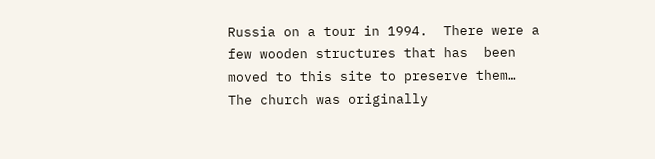Russia on a tour in 1994.  There were a few wooden structures that has  been moved to this site to preserve them…  The church was originally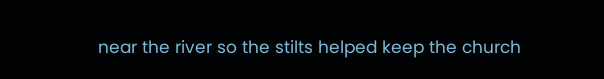near the river so the stilts helped keep the church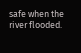safe when the river flooded.